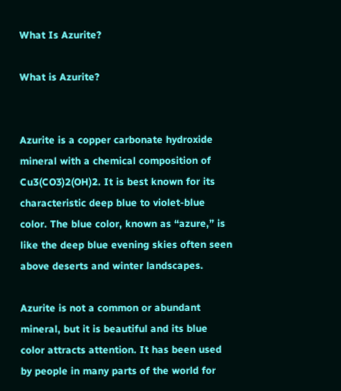What Is Azurite?

What is Azurite?


Azurite is a copper carbonate hydroxide mineral with a chemical composition of Cu3(CO3)2(OH)2. It is best known for its characteristic deep blue to violet-blue color. The blue color, known as “azure,” is like the deep blue evening skies often seen above deserts and winter landscapes.

Azurite is not a common or abundant mineral, but it is beautiful and its blue color attracts attention. It has been used by people in many parts of the world for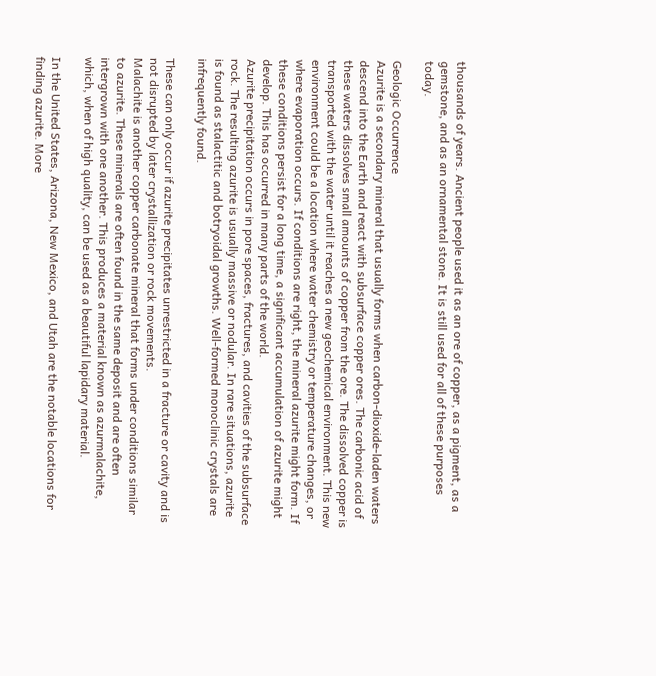thousands of years. Ancient people used it as an ore of copper, as a pigment, as a gemstone, and as an ornamental stone. It is still used for all of these purposes today.

Geologic Occurrence
Azurite is a secondary mineral that usually forms when carbon-dioxide-laden waters descend into the Earth and react with subsurface copper ores. The carbonic acid of these waters dissolves small amounts of copper from the ore. The dissolved copper is transported with the water until it reaches a new geochemical environment. This new environment could be a location where water chemistry or temperature changes, or where evaporation occurs. If conditions are right, the mineral azurite might form. If these conditions persist for a long time, a significant accumulation of azurite might develop. This has occurred in many parts of the world.
Azurite precipitation occurs in pore spaces, fractures, and cavities of the subsurface rock. The resulting azurite is usually massive or nodular. In rare situations, azurite is found as stalactitic and botryoidal growths. Well-formed monoclinic crystals are infrequently found.

These can only occur if azurite precipitates unrestricted in a fracture or cavity and is not disrupted by later crystallization or rock movements.
Malachite is another copper carbonate mineral that forms under conditions similar to azurite. These minerals are often found in the same deposit and are often intergrown with one another. This produces a material known as azurmalachite, which, when of high quality, can be used as a beautiful lapidary material.

In the United States, Arizona, New Mexico, and Utah are the notable locations for finding azurite. More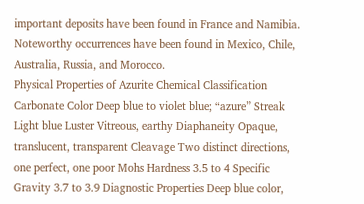important deposits have been found in France and Namibia. Noteworthy occurrences have been found in Mexico, Chile, Australia, Russia, and Morocco.
Physical Properties of Azurite Chemical Classification Carbonate Color Deep blue to violet blue; “azure” Streak Light blue Luster Vitreous, earthy Diaphaneity Opaque, translucent, transparent Cleavage Two distinct directions, one perfect, one poor Mohs Hardness 3.5 to 4 Specific Gravity 3.7 to 3.9 Diagnostic Properties Deep blue color,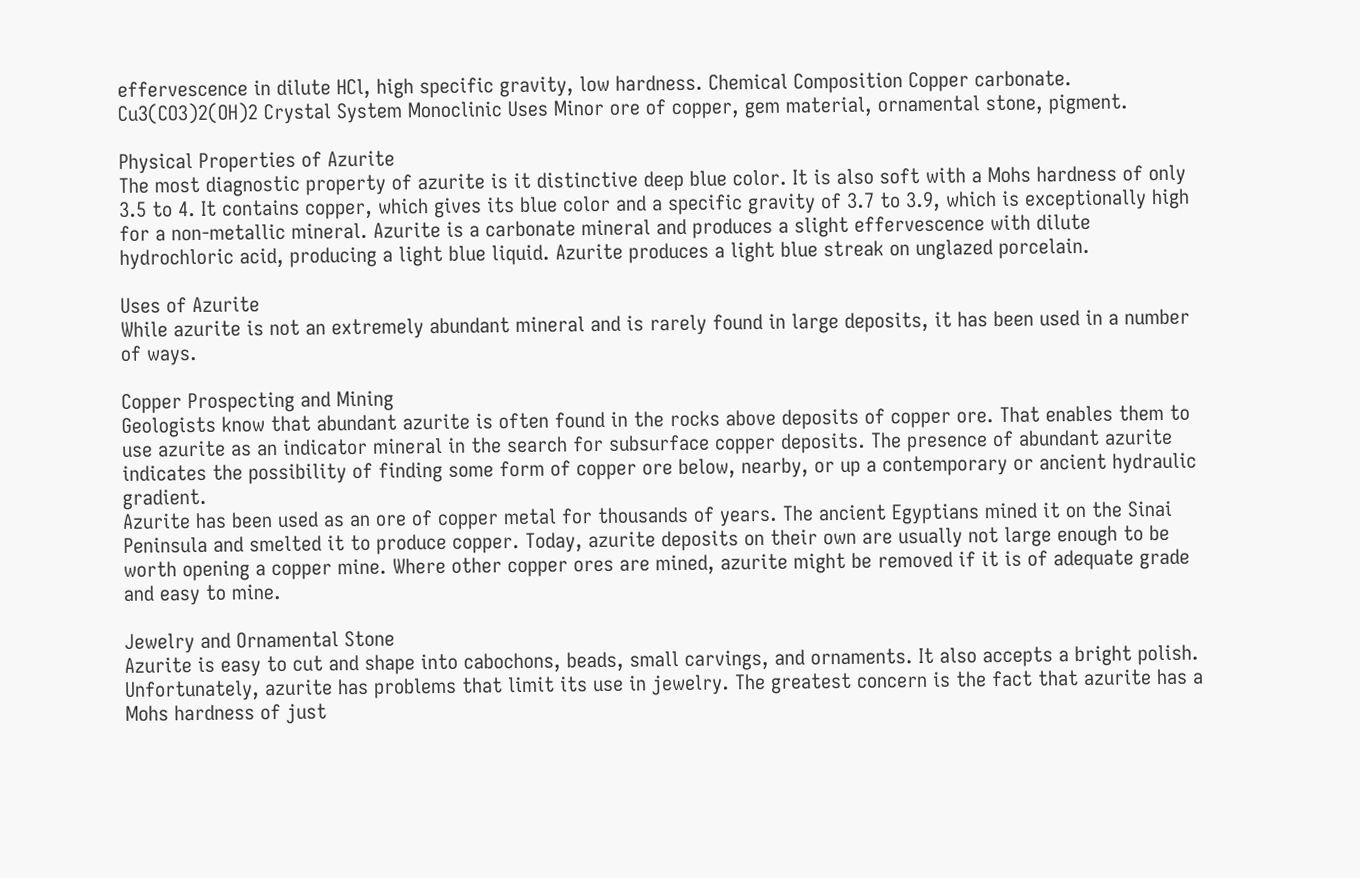effervescence in dilute HCl, high specific gravity, low hardness. Chemical Composition Copper carbonate. Cu3(CO3)2(OH)2 Crystal System Monoclinic Uses Minor ore of copper, gem material, ornamental stone, pigment.

Physical Properties of Azurite
The most diagnostic property of azurite is it distinctive deep blue color. It is also soft with a Mohs hardness of only 3.5 to 4. It contains copper, which gives its blue color and a specific gravity of 3.7 to 3.9, which is exceptionally high for a non-metallic mineral. Azurite is a carbonate mineral and produces a slight effervescence with dilute hydrochloric acid, producing a light blue liquid. Azurite produces a light blue streak on unglazed porcelain.

Uses of Azurite
While azurite is not an extremely abundant mineral and is rarely found in large deposits, it has been used in a number of ways.

Copper Prospecting and Mining
Geologists know that abundant azurite is often found in the rocks above deposits of copper ore. That enables them to use azurite as an indicator mineral in the search for subsurface copper deposits. The presence of abundant azurite indicates the possibility of finding some form of copper ore below, nearby, or up a contemporary or ancient hydraulic gradient.
Azurite has been used as an ore of copper metal for thousands of years. The ancient Egyptians mined it on the Sinai Peninsula and smelted it to produce copper. Today, azurite deposits on their own are usually not large enough to be worth opening a copper mine. Where other copper ores are mined, azurite might be removed if it is of adequate grade and easy to mine.

Jewelry and Ornamental Stone
Azurite is easy to cut and shape into cabochons, beads, small carvings, and ornaments. It also accepts a bright polish. Unfortunately, azurite has problems that limit its use in jewelry. The greatest concern is the fact that azurite has a Mohs hardness of just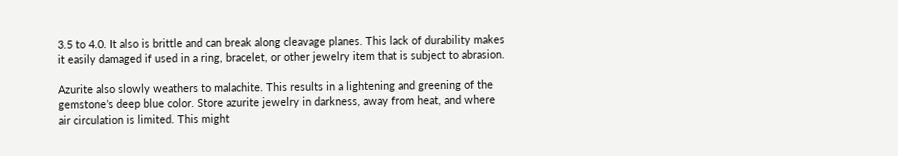3.5 to 4.0. It also is brittle and can break along cleavage planes. This lack of durability makes it easily damaged if used in a ring, bracelet, or other jewelry item that is subject to abrasion.

Azurite also slowly weathers to malachite. This results in a lightening and greening of the gemstone’s deep blue color. Store azurite jewelry in darkness, away from heat, and where air circulation is limited. This might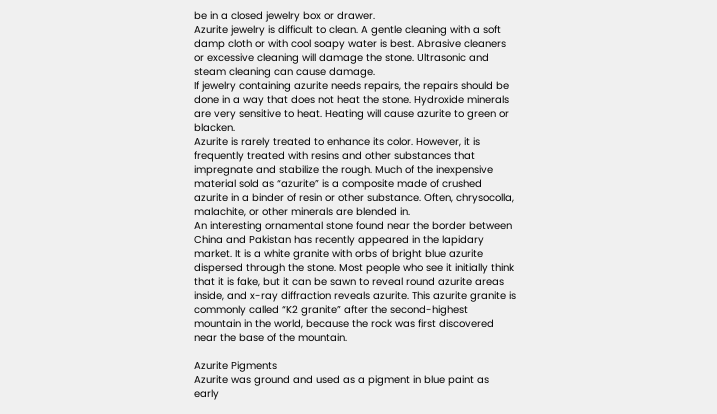be in a closed jewelry box or drawer.
Azurite jewelry is difficult to clean. A gentle cleaning with a soft damp cloth or with cool soapy water is best. Abrasive cleaners or excessive cleaning will damage the stone. Ultrasonic and steam cleaning can cause damage.
If jewelry containing azurite needs repairs, the repairs should be done in a way that does not heat the stone. Hydroxide minerals are very sensitive to heat. Heating will cause azurite to green or blacken.
Azurite is rarely treated to enhance its color. However, it is frequently treated with resins and other substances that impregnate and stabilize the rough. Much of the inexpensive material sold as “azurite” is a composite made of crushed azurite in a binder of resin or other substance. Often, chrysocolla, malachite, or other minerals are blended in.
An interesting ornamental stone found near the border between China and Pakistan has recently appeared in the lapidary market. It is a white granite with orbs of bright blue azurite dispersed through the stone. Most people who see it initially think that it is fake, but it can be sawn to reveal round azurite areas inside, and x-ray diffraction reveals azurite. This azurite granite is commonly called “K2 granite” after the second-highest mountain in the world, because the rock was first discovered near the base of the mountain.

Azurite Pigments
Azurite was ground and used as a pigment in blue paint as early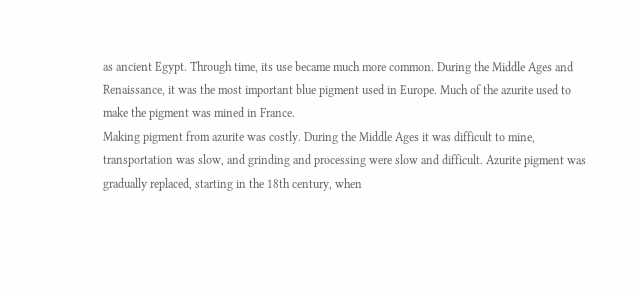as ancient Egypt. Through time, its use became much more common. During the Middle Ages and Renaissance, it was the most important blue pigment used in Europe. Much of the azurite used to make the pigment was mined in France.
Making pigment from azurite was costly. During the Middle Ages it was difficult to mine, transportation was slow, and grinding and processing were slow and difficult. Azurite pigment was gradually replaced, starting in the 18th century, when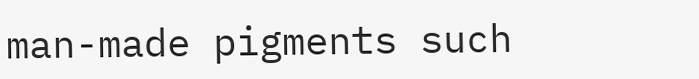man-made pigments such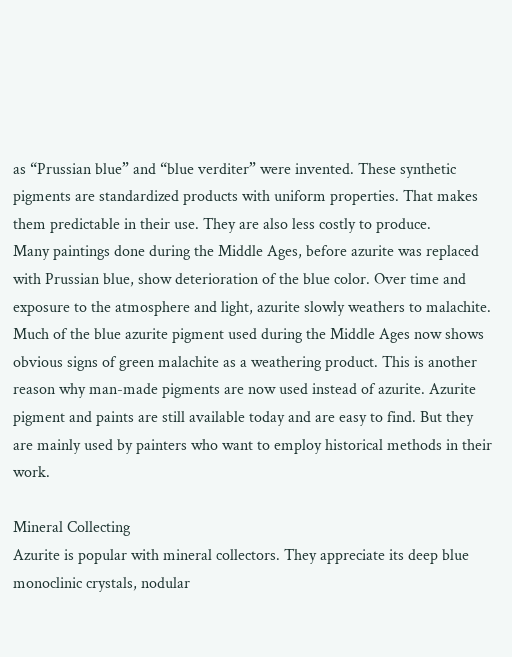as “Prussian blue” and “blue verditer” were invented. These synthetic pigments are standardized products with uniform properties. That makes them predictable in their use. They are also less costly to produce.
Many paintings done during the Middle Ages, before azurite was replaced with Prussian blue, show deterioration of the blue color. Over time and exposure to the atmosphere and light, azurite slowly weathers to malachite. Much of the blue azurite pigment used during the Middle Ages now shows obvious signs of green malachite as a weathering product. This is another reason why man-made pigments are now used instead of azurite. Azurite pigment and paints are still available today and are easy to find. But they are mainly used by painters who want to employ historical methods in their work.

Mineral Collecting
Azurite is popular with mineral collectors. They appreciate its deep blue monoclinic crystals, nodular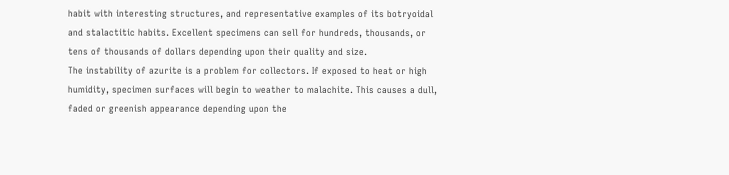habit with interesting structures, and representative examples of its botryoidal and stalactitic habits. Excellent specimens can sell for hundreds, thousands, or tens of thousands of dollars depending upon their quality and size.
The instability of azurite is a problem for collectors. If exposed to heat or high humidity, specimen surfaces will begin to weather to malachite. This causes a dull, faded or greenish appearance depending upon the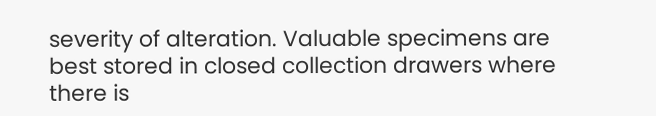severity of alteration. Valuable specimens are best stored in closed collection drawers where there is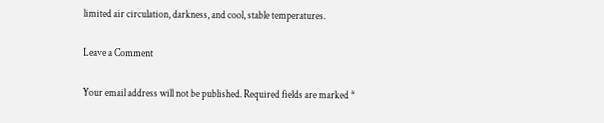limited air circulation, darkness, and cool, stable temperatures.

Leave a Comment

Your email address will not be published. Required fields are marked *